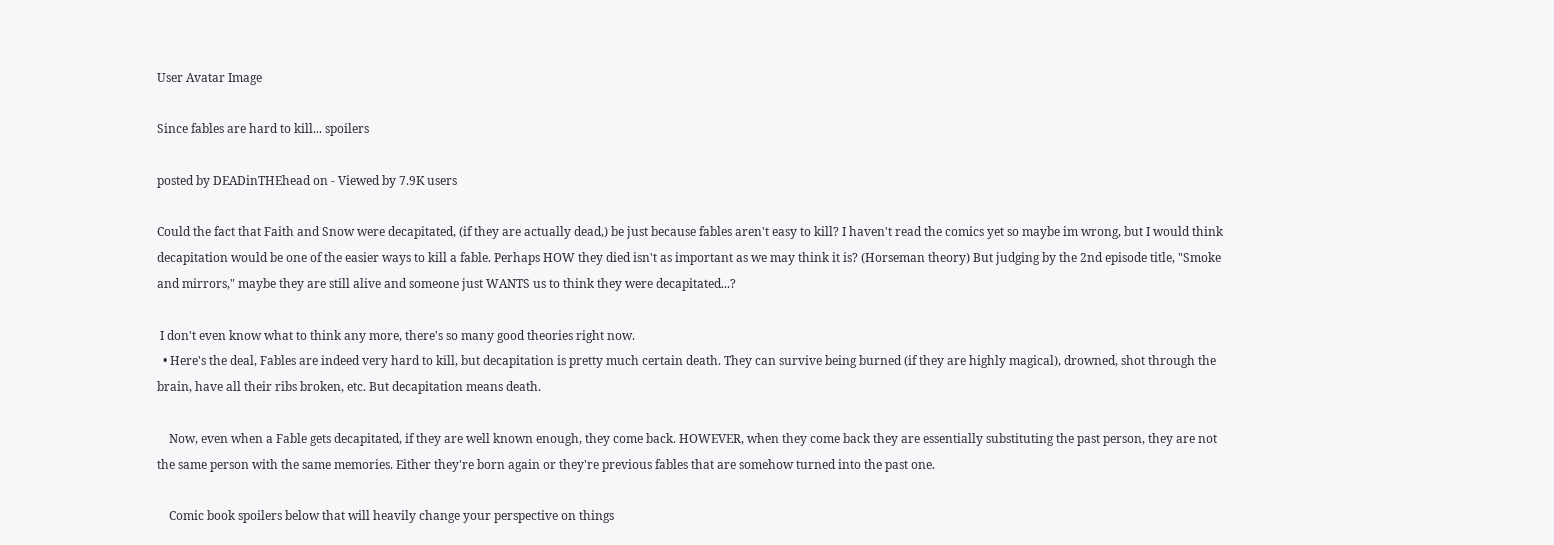User Avatar Image

Since fables are hard to kill... spoilers

posted by DEADinTHEhead on - Viewed by 7.9K users

Could the fact that Faith and Snow were decapitated, (if they are actually dead,) be just because fables aren't easy to kill? I haven't read the comics yet so maybe im wrong, but I would think decapitation would be one of the easier ways to kill a fable. Perhaps HOW they died isn't as important as we may think it is? (Horseman theory) But judging by the 2nd episode title, "Smoke and mirrors," maybe they are still alive and someone just WANTS us to think they were decapitated...?

 I don't even know what to think any more, there's so many good theories right now.
  • Here's the deal, Fables are indeed very hard to kill, but decapitation is pretty much certain death. They can survive being burned (if they are highly magical), drowned, shot through the brain, have all their ribs broken, etc. But decapitation means death.

    Now, even when a Fable gets decapitated, if they are well known enough, they come back. HOWEVER, when they come back they are essentially substituting the past person, they are not the same person with the same memories. Either they're born again or they're previous fables that are somehow turned into the past one.

    Comic book spoilers below that will heavily change your perspective on things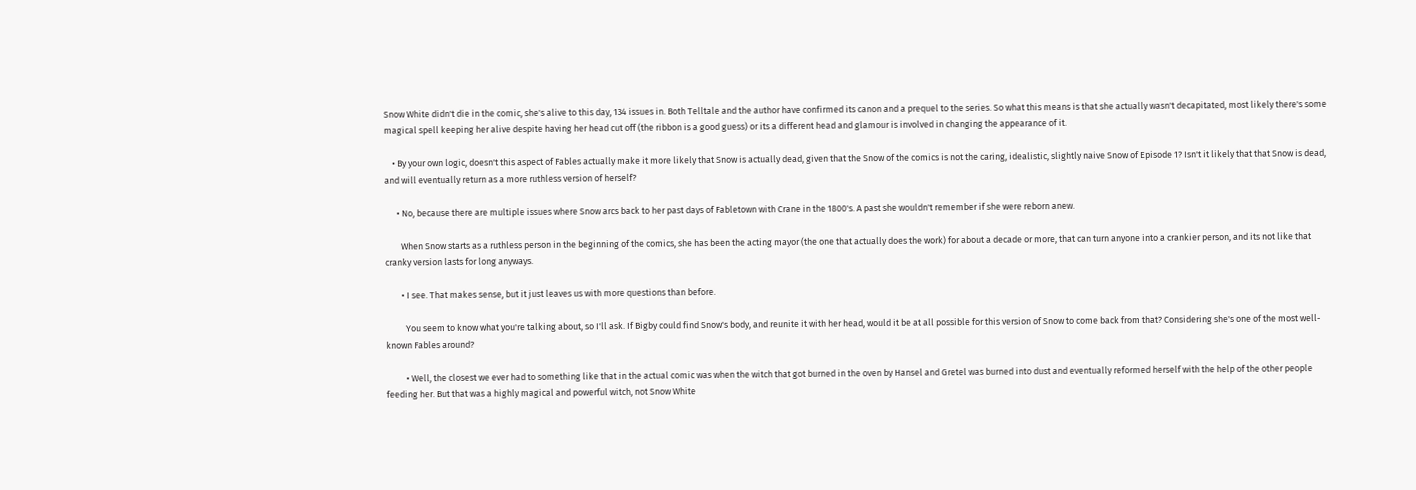Snow White didn't die in the comic, she's alive to this day, 134 issues in. Both Telltale and the author have confirmed its canon and a prequel to the series. So what this means is that she actually wasn't decapitated, most likely there's some magical spell keeping her alive despite having her head cut off (the ribbon is a good guess) or its a different head and glamour is involved in changing the appearance of it.

    • By your own logic, doesn't this aspect of Fables actually make it more likely that Snow is actually dead, given that the Snow of the comics is not the caring, idealistic, slightly naive Snow of Episode 1? Isn't it likely that that Snow is dead, and will eventually return as a more ruthless version of herself?

      • No, because there are multiple issues where Snow arcs back to her past days of Fabletown with Crane in the 1800's. A past she wouldn't remember if she were reborn anew.

        When Snow starts as a ruthless person in the beginning of the comics, she has been the acting mayor (the one that actually does the work) for about a decade or more, that can turn anyone into a crankier person, and its not like that cranky version lasts for long anyways.

        • I see. That makes sense, but it just leaves us with more questions than before.

          You seem to know what you're talking about, so I'll ask. If Bigby could find Snow's body, and reunite it with her head, would it be at all possible for this version of Snow to come back from that? Considering she's one of the most well-known Fables around?

          • Well, the closest we ever had to something like that in the actual comic was when the witch that got burned in the oven by Hansel and Gretel was burned into dust and eventually reformed herself with the help of the other people feeding her. But that was a highly magical and powerful witch, not Snow White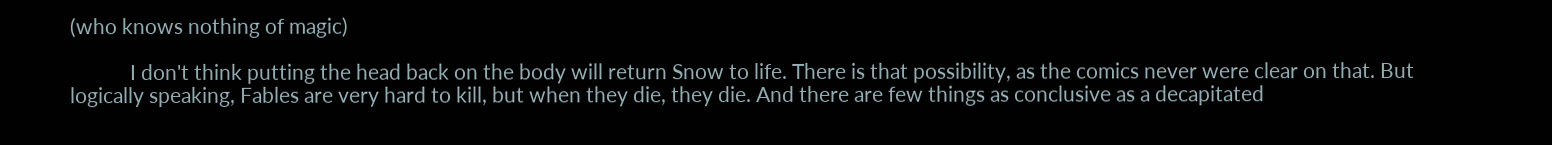(who knows nothing of magic)

            I don't think putting the head back on the body will return Snow to life. There is that possibility, as the comics never were clear on that. But logically speaking, Fables are very hard to kill, but when they die, they die. And there are few things as conclusive as a decapitated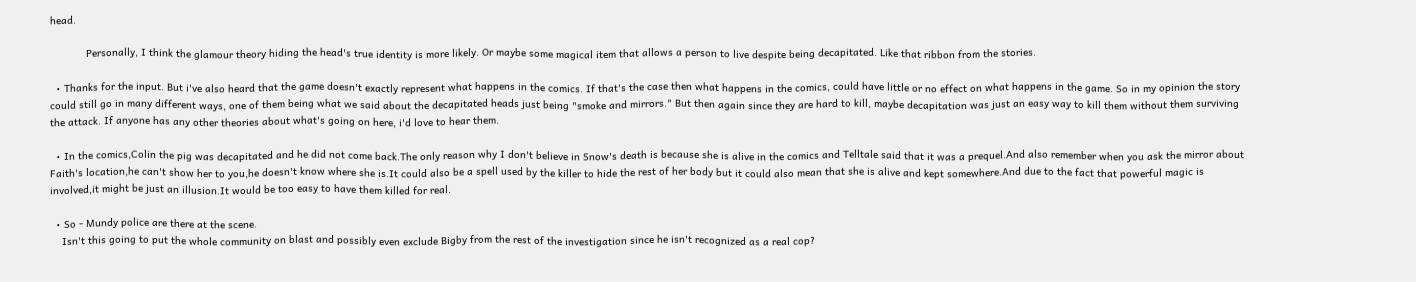head.

            Personally, I think the glamour theory hiding the head's true identity is more likely. Or maybe some magical item that allows a person to live despite being decapitated. Like that ribbon from the stories.

  • Thanks for the input. But i've also heard that the game doesn't exactly represent what happens in the comics. If that's the case then what happens in the comics, could have little or no effect on what happens in the game. So in my opinion the story could still go in many different ways, one of them being what we said about the decapitated heads just being "smoke and mirrors." But then again since they are hard to kill, maybe decapitation was just an easy way to kill them without them surviving the attack. If anyone has any other theories about what's going on here, i'd love to hear them.

  • In the comics,Colin the pig was decapitated and he did not come back.The only reason why I don't believe in Snow's death is because she is alive in the comics and Telltale said that it was a prequel.And also remember when you ask the mirror about Faith's location,he can't show her to you,he doesn't know where she is.It could also be a spell used by the killer to hide the rest of her body but it could also mean that she is alive and kept somewhere.And due to the fact that powerful magic is involved,it might be just an illusion.It would be too easy to have them killed for real.

  • So - Mundy police are there at the scene.
    Isn't this going to put the whole community on blast and possibly even exclude Bigby from the rest of the investigation since he isn't recognized as a real cop?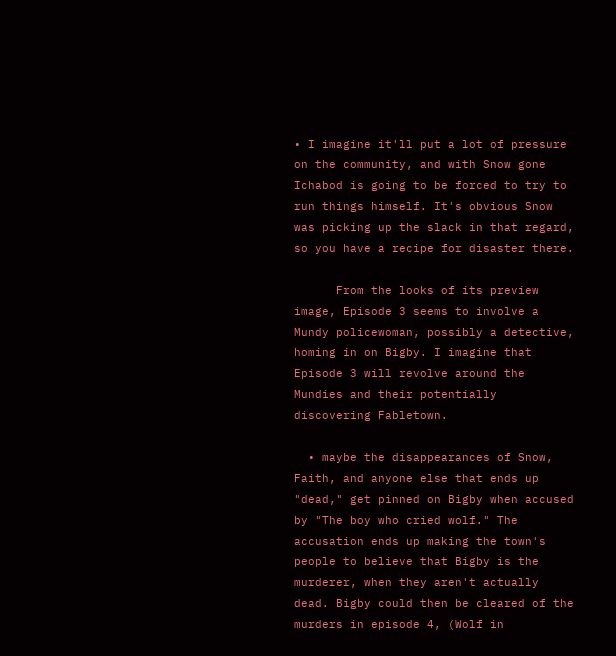• I imagine it'll put a lot of pressure on the community, and with Snow gone Ichabod is going to be forced to try to run things himself. It's obvious Snow was picking up the slack in that regard, so you have a recipe for disaster there.

      From the looks of its preview image, Episode 3 seems to involve a Mundy policewoman, possibly a detective, homing in on Bigby. I imagine that Episode 3 will revolve around the Mundies and their potentially discovering Fabletown.

  • maybe the disappearances of Snow, Faith, and anyone else that ends up "dead," get pinned on Bigby when accused by "The boy who cried wolf." The accusation ends up making the town's people to believe that Bigby is the murderer, when they aren't actually dead. Bigby could then be cleared of the murders in episode 4, (Wolf in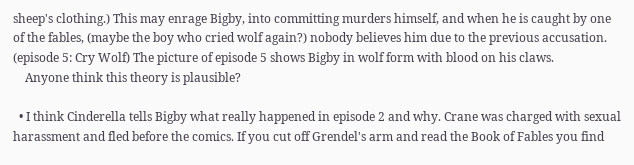sheep's clothing.) This may enrage Bigby, into committing murders himself, and when he is caught by one of the fables, (maybe the boy who cried wolf again?) nobody believes him due to the previous accusation. (episode 5: Cry Wolf) The picture of episode 5 shows Bigby in wolf form with blood on his claws.
    Anyone think this theory is plausible?

  • I think Cinderella tells Bigby what really happened in episode 2 and why. Crane was charged with sexual harassment and fled before the comics. If you cut off Grendel's arm and read the Book of Fables you find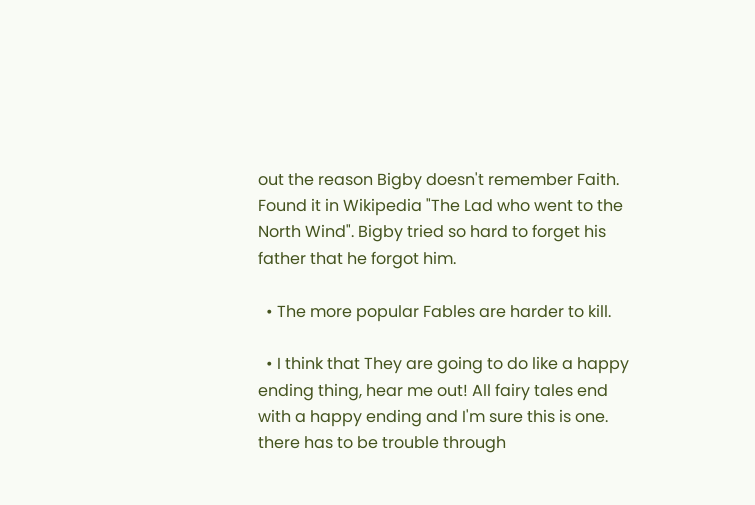out the reason Bigby doesn't remember Faith. Found it in Wikipedia "The Lad who went to the North Wind". Bigby tried so hard to forget his father that he forgot him.

  • The more popular Fables are harder to kill.

  • I think that They are going to do like a happy ending thing, hear me out! All fairy tales end with a happy ending and I'm sure this is one. there has to be trouble through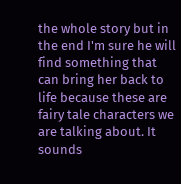the whole story but in the end I'm sure he will find something that can bring her back to life because these are fairy tale characters we are talking about. It sounds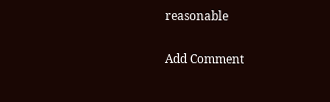reasonable

Add Comment